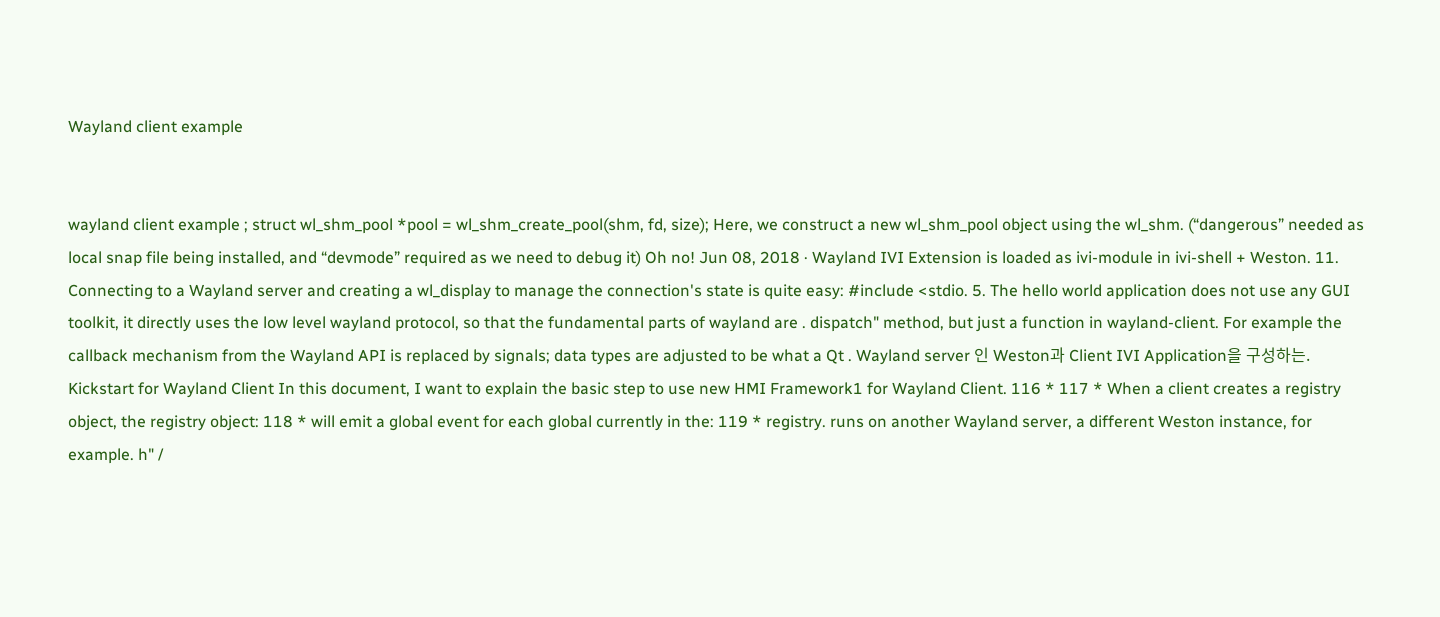Wayland client example


wayland client example ; struct wl_shm_pool *pool = wl_shm_create_pool(shm, fd, size); Here, we construct a new wl_shm_pool object using the wl_shm. (“dangerous” needed as local snap file being installed, and “devmode” required as we need to debug it) Oh no! Jun 08, 2018 · Wayland IVI Extension is loaded as ivi-module in ivi-shell + Weston. 11. Connecting to a Wayland server and creating a wl_display to manage the connection's state is quite easy: #include <stdio. 5. The hello world application does not use any GUI toolkit, it directly uses the low level wayland protocol, so that the fundamental parts of wayland are . dispatch" method, but just a function in wayland-client. For example the callback mechanism from the Wayland API is replaced by signals; data types are adjusted to be what a Qt . Wayland server 인 Weston과 Client IVI Application을 구성하는. Kickstart for Wayland Client In this document, I want to explain the basic step to use new HMI Framework1 for Wayland Client. 116 * 117 * When a client creates a registry object, the registry object: 118 * will emit a global event for each global currently in the: 119 * registry. runs on another Wayland server, a different Weston instance, for example. h" /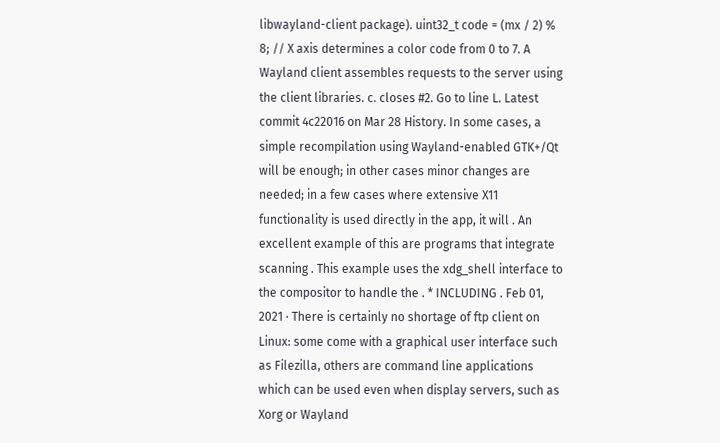libwayland-client package). uint32_t code = (mx / 2) % 8; // X axis determines a color code from 0 to 7. A Wayland client assembles requests to the server using the client libraries. c. closes #2. Go to line L. Latest commit 4c22016 on Mar 28 History. In some cases, a simple recompilation using Wayland-enabled GTK+/Qt will be enough; in other cases minor changes are needed; in a few cases where extensive X11 functionality is used directly in the app, it will . An excellent example of this are programs that integrate scanning . This example uses the xdg_shell interface to the compositor to handle the . * INCLUDING . Feb 01, 2021 · There is certainly no shortage of ftp client on Linux: some come with a graphical user interface such as Filezilla, others are command line applications which can be used even when display servers, such as Xorg or Wayland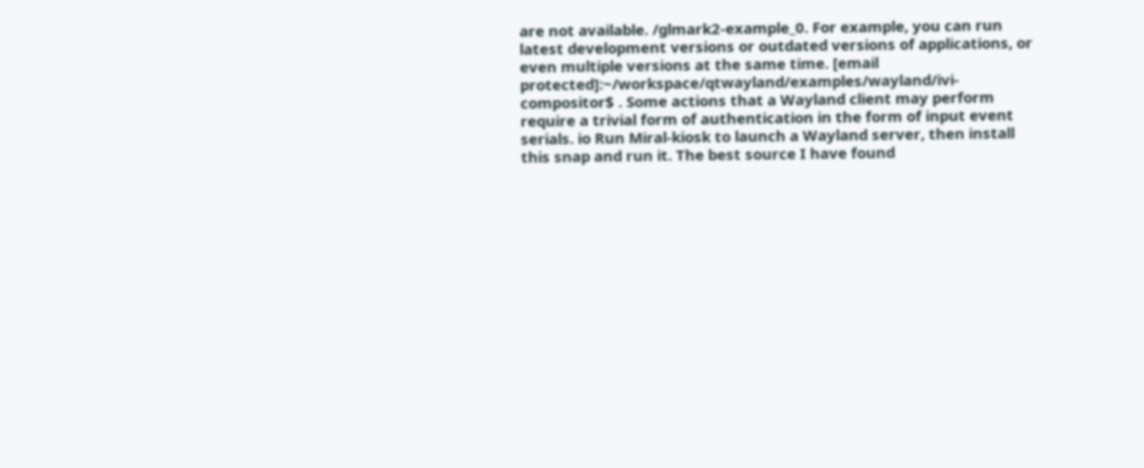are not available. /glmark2-example_0. For example, you can run latest development versions or outdated versions of applications, or even multiple versions at the same time. [email protected]:~/workspace/qtwayland/examples/wayland/ivi-compositor$ . Some actions that a Wayland client may perform require a trivial form of authentication in the form of input event serials. io Run Miral-kiosk to launch a Wayland server, then install this snap and run it. The best source I have found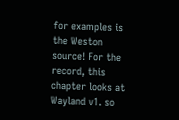for examples is the Weston source! For the record, this chapter looks at Wayland v1. so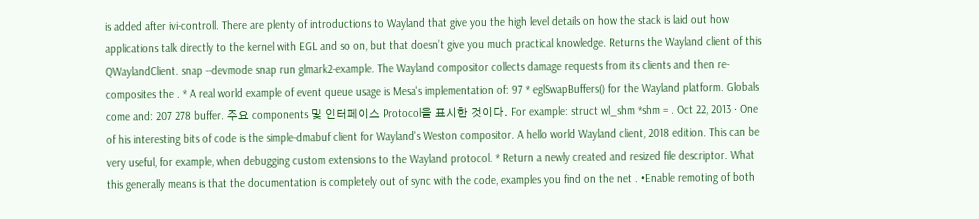is added after ivi-controll. There are plenty of introductions to Wayland that give you the high level details on how the stack is laid out how applications talk directly to the kernel with EGL and so on, but that doesn’t give you much practical knowledge. Returns the Wayland client of this QWaylandClient. snap --devmode snap run glmark2-example. The Wayland compositor collects damage requests from its clients and then re-composites the . * A real world example of event queue usage is Mesa's implementation of: 97 * eglSwapBuffers() for the Wayland platform. Globals come and: 207 278 buffer. 주요 components 및 인터페이스 Protocol을 표시한 것이다. For example: struct wl_shm *shm = . Oct 22, 2013 · One of his interesting bits of code is the simple-dmabuf client for Wayland's Weston compositor. A hello world Wayland client, 2018 edition. This can be very useful, for example, when debugging custom extensions to the Wayland protocol. * Return a newly created and resized file descriptor. What this generally means is that the documentation is completely out of sync with the code, examples you find on the net . •Enable remoting of both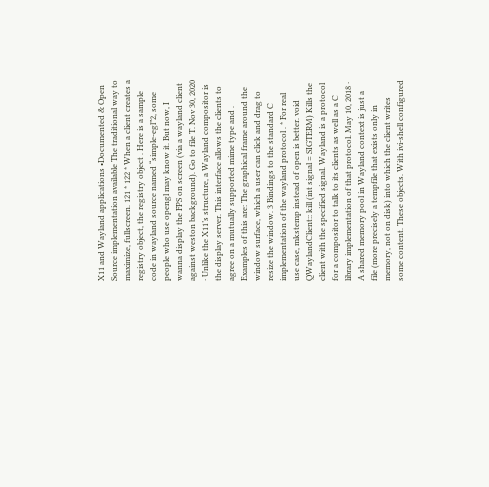X11 and Wayland applications •Documented & Open Source implementation available The traditional way to maximize, fullscreen. 121 * 122 * When a client creates a registry object, the registry object . Here is a sample code in wayland source named “simple-egl”2, some people who use opengl may know it. But now, I wanna display the FPS on screen (via a wayland client against weston background). Go to file T. Nov 30, 2020 · Unlike the X11’s structure, a Wayland compositor is the display server. This interface allows the clients to agree on a mutually supported mime type and . Examples of this are: The graphical frame around the window surface, which a user can click and drag to resize the window. 3 Bindings to the standard C implementation of the wayland protocol . * For real use case, mkstemp instead of open is better. void QWaylandClient:: kill (int signal = SIGTERM) Kills the client with the specified signal. Wayland is a protocol for a compositor to talk to its clients as well as a C library implementation of that protocol. May 10, 2018 · A shared memory pool in Wayland context is just a file (more precisely a tempfile that exists only in memory, not on disk) into which the client writes some content. These objects. With ivi-shell configured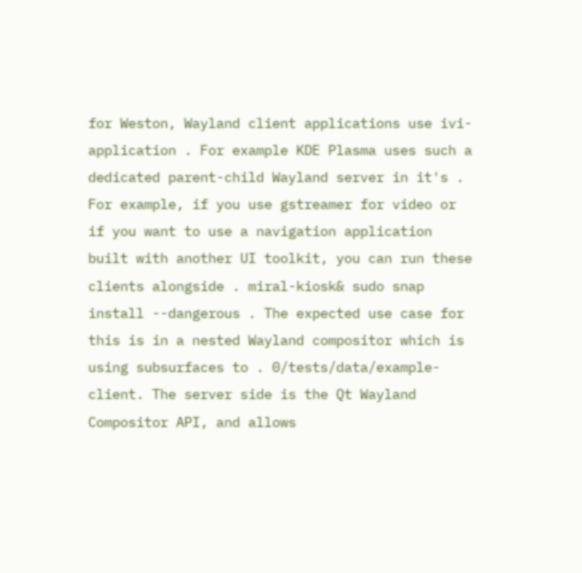for Weston, Wayland client applications use ivi-application . For example KDE Plasma uses such a dedicated parent-child Wayland server in it's . For example, if you use gstreamer for video or if you want to use a navigation application built with another UI toolkit, you can run these clients alongside . miral-kiosk& sudo snap install --dangerous . The expected use case for this is in a nested Wayland compositor which is using subsurfaces to . 0/tests/data/example-client. The server side is the Qt Wayland Compositor API, and allows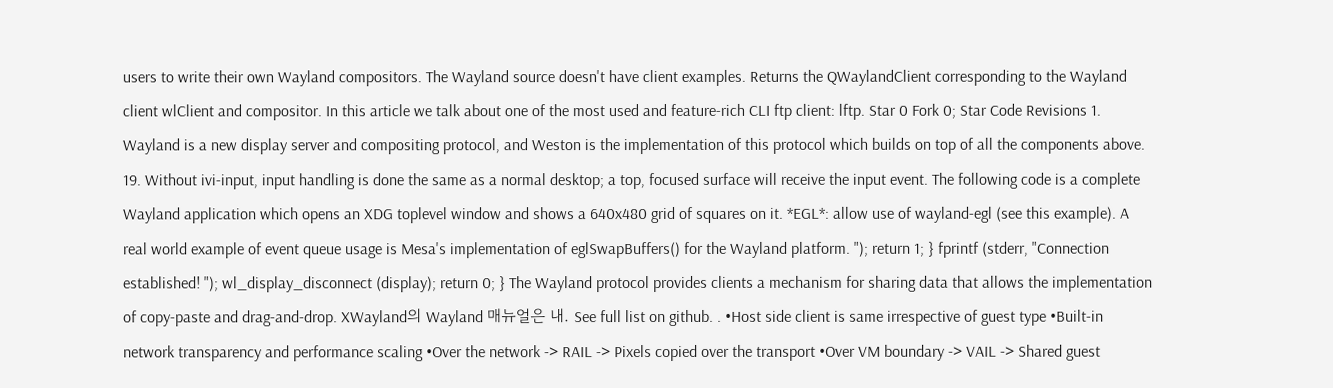users to write their own Wayland compositors. The Wayland source doesn't have client examples. Returns the QWaylandClient corresponding to the Wayland client wlClient and compositor. In this article we talk about one of the most used and feature-rich CLI ftp client: lftp. Star 0 Fork 0; Star Code Revisions 1. Wayland is a new display server and compositing protocol, and Weston is the implementation of this protocol which builds on top of all the components above. 19. Without ivi-input, input handling is done the same as a normal desktop; a top, focused surface will receive the input event. The following code is a complete Wayland application which opens an XDG toplevel window and shows a 640x480 grid of squares on it. *EGL*: allow use of wayland-egl (see this example). A real world example of event queue usage is Mesa's implementation of eglSwapBuffers() for the Wayland platform. "); return 1; } fprintf (stderr, "Connection established! "); wl_display_disconnect (display); return 0; } The Wayland protocol provides clients a mechanism for sharing data that allows the implementation of copy-paste and drag-and-drop. XWayland의 Wayland 매뉴얼은 내. See full list on github. . •Host side client is same irrespective of guest type •Built-in network transparency and performance scaling •Over the network -> RAIL -> Pixels copied over the transport •Over VM boundary -> VAIL -> Shared guest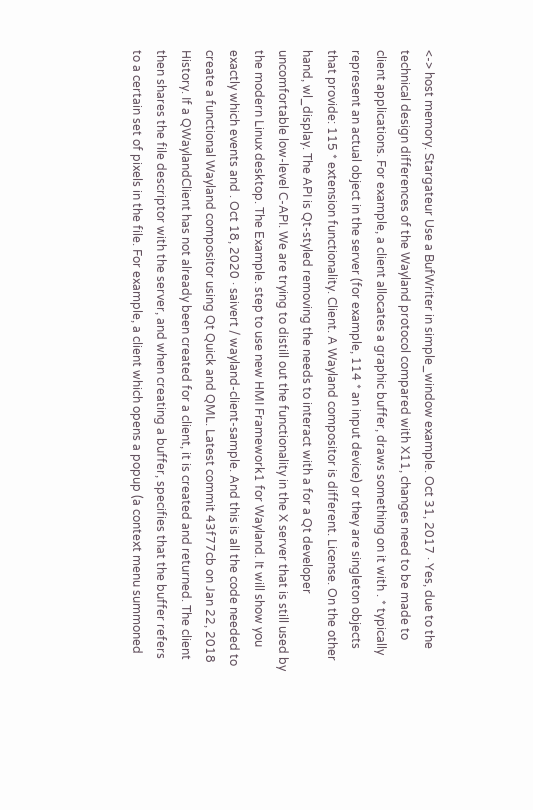<-> host memory. Stargateur Use a BufWriter in simple_window example. Oct 31, 2017 · Yes, due to the technical design differences of the Wayland protocol compared with X11, changes need to be made to client applications. For example, a client allocates a graphic buffer, draws something on it with . * typically represent an actual object in the server (for example, 114 * an input device) or they are singleton objects that provide: 115 * extension functionality. Client. A Wayland compositor is different. License. On the other hand, wl_display. The API is Qt-styled removing the needs to interact with a for a Qt developer uncomfortable low-level C-API. We are trying to distill out the functionality in the X server that is still used by the modern Linux desktop. The Example. step to use new HMI Framework1 for Wayland. It will show you exactly which events and . Oct 18, 2020 · saivert / wayland-client-sample. And this is all the code needed to create a functional Wayland compositor using Qt Quick and QML. Latest commit 43f77cb on Jan 22, 2018 History. If a QWaylandClient has not already been created for a client, it is created and returned. The client then shares the file descriptor with the server, and when creating a buffer, specifies that the buffer refers to a certain set of pixels in the file. For example, a client which opens a popup (a context menu summoned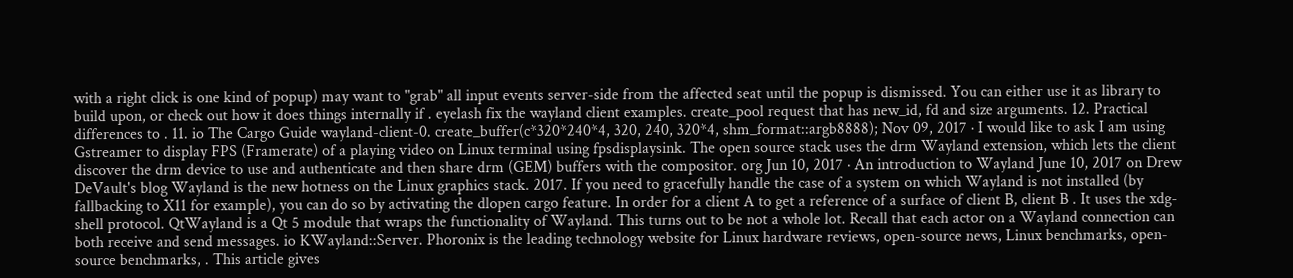with a right click is one kind of popup) may want to "grab" all input events server-side from the affected seat until the popup is dismissed. You can either use it as library to build upon, or check out how it does things internally if . eyelash fix the wayland client examples. create_pool request that has new_id, fd and size arguments. 12. Practical differences to . 11. io The Cargo Guide wayland-client-0. create_buffer(c*320*240*4, 320, 240, 320*4, shm_format::argb8888); Nov 09, 2017 · I would like to ask I am using Gstreamer to display FPS (Framerate) of a playing video on Linux terminal using fpsdisplaysink. The open source stack uses the drm Wayland extension, which lets the client discover the drm device to use and authenticate and then share drm (GEM) buffers with the compositor. org Jun 10, 2017 · An introduction to Wayland June 10, 2017 on Drew DeVault's blog Wayland is the new hotness on the Linux graphics stack. 2017. If you need to gracefully handle the case of a system on which Wayland is not installed (by fallbacking to X11 for example), you can do so by activating the dlopen cargo feature. In order for a client A to get a reference of a surface of client B, client B . It uses the xdg-shell protocol. QtWayland is a Qt 5 module that wraps the functionality of Wayland. This turns out to be not a whole lot. Recall that each actor on a Wayland connection can both receive and send messages. io KWayland::Server. Phoronix is the leading technology website for Linux hardware reviews, open-source news, Linux benchmarks, open-source benchmarks, . This article gives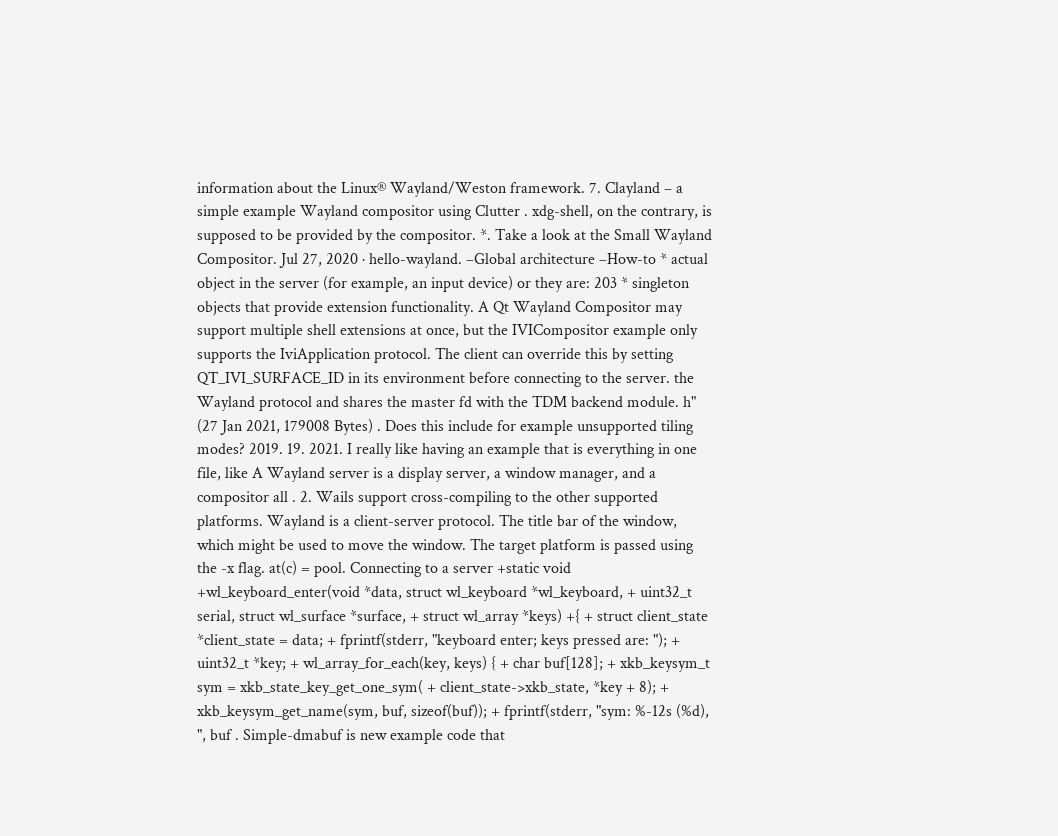information about the Linux® Wayland/Weston framework. 7. Clayland – a simple example Wayland compositor using Clutter . xdg-shell, on the contrary, is supposed to be provided by the compositor. *. Take a look at the Small Wayland Compositor. Jul 27, 2020 · hello-wayland. –Global architecture –How-to * actual object in the server (for example, an input device) or they are: 203 * singleton objects that provide extension functionality. A Qt Wayland Compositor may support multiple shell extensions at once, but the IVICompositor example only supports the IviApplication protocol. The client can override this by setting QT_IVI_SURFACE_ID in its environment before connecting to the server. the Wayland protocol and shares the master fd with the TDM backend module. h" (27 Jan 2021, 179008 Bytes) . Does this include for example unsupported tiling modes? 2019. 19. 2021. I really like having an example that is everything in one file, like A Wayland server is a display server, a window manager, and a compositor all . 2. Wails support cross-compiling to the other supported platforms. Wayland is a client-server protocol. The title bar of the window, which might be used to move the window. The target platform is passed using the -x flag. at(c) = pool. Connecting to a server +static void +wl_keyboard_enter(void *data, struct wl_keyboard *wl_keyboard, + uint32_t serial, struct wl_surface *surface, + struct wl_array *keys) +{ + struct client_state *client_state = data; + fprintf(stderr, "keyboard enter; keys pressed are: "); + uint32_t *key; + wl_array_for_each(key, keys) { + char buf[128]; + xkb_keysym_t sym = xkb_state_key_get_one_sym( + client_state->xkb_state, *key + 8); + xkb_keysym_get_name(sym, buf, sizeof(buf)); + fprintf(stderr, "sym: %-12s (%d), ", buf . Simple-dmabuf is new example code that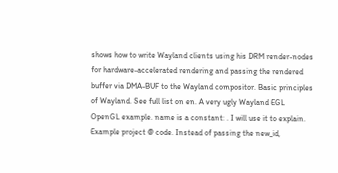shows how to write Wayland clients using his DRM render-nodes for hardware-accelerated rendering and passing the rendered buffer via DMA-BUF to the Wayland compositor. Basic principles of Wayland. See full list on en. A very ugly Wayland EGL OpenGL example. name is a constant: . I will use it to explain. Example project @ code. Instead of passing the new_id,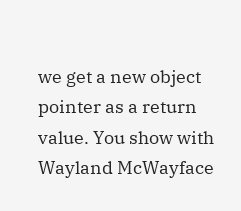we get a new object pointer as a return value. You show with Wayland McWayface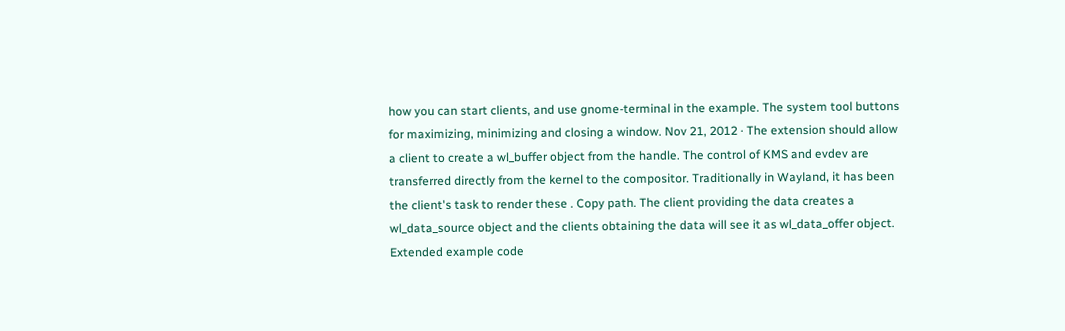how you can start clients, and use gnome-terminal in the example. The system tool buttons for maximizing, minimizing and closing a window. Nov 21, 2012 · The extension should allow a client to create a wl_buffer object from the handle. The control of KMS and evdev are transferred directly from the kernel to the compositor. Traditionally in Wayland, it has been the client's task to render these . Copy path. The client providing the data creates a wl_data_source object and the clients obtaining the data will see it as wl_data_offer object. Extended example code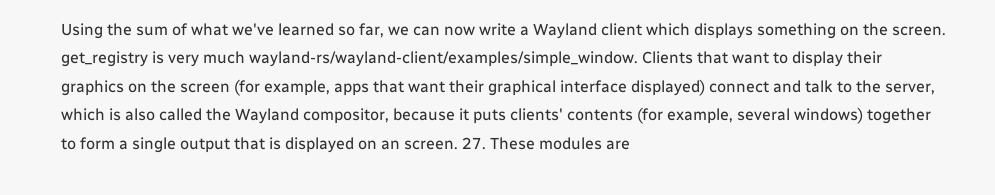Using the sum of what we've learned so far, we can now write a Wayland client which displays something on the screen. get_registry is very much wayland-rs/wayland-client/examples/simple_window. Clients that want to display their graphics on the screen (for example, apps that want their graphical interface displayed) connect and talk to the server, which is also called the Wayland compositor, because it puts clients' contents (for example, several windows) together to form a single output that is displayed on an screen. 27. These modules are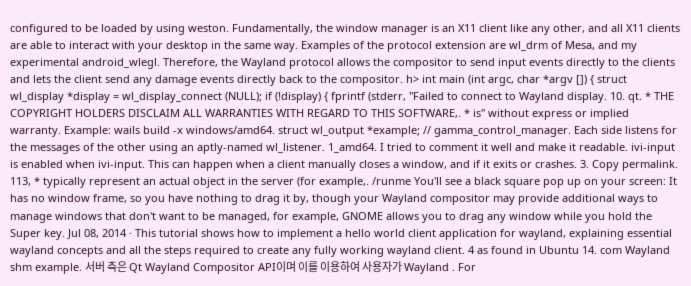configured to be loaded by using weston. Fundamentally, the window manager is an X11 client like any other, and all X11 clients are able to interact with your desktop in the same way. Examples of the protocol extension are wl_drm of Mesa, and my experimental android_wlegl. Therefore, the Wayland protocol allows the compositor to send input events directly to the clients and lets the client send any damage events directly back to the compositor. h> int main (int argc, char *argv []) { struct wl_display *display = wl_display_connect (NULL); if (!display) { fprintf (stderr, "Failed to connect to Wayland display. 10. qt. * THE COPYRIGHT HOLDERS DISCLAIM ALL WARRANTIES WITH REGARD TO THIS SOFTWARE,. * is" without express or implied warranty. Example: wails build -x windows/amd64. struct wl_output *example; // gamma_control_manager. Each side listens for the messages of the other using an aptly-named wl_listener. 1_amd64. I tried to comment it well and make it readable. ivi-input is enabled when ivi-input. This can happen when a client manually closes a window, and if it exits or crashes. 3. Copy permalink. 113, * typically represent an actual object in the server (for example,. /runme You'll see a black square pop up on your screen: It has no window frame, so you have nothing to drag it by, though your Wayland compositor may provide additional ways to manage windows that don't want to be managed, for example, GNOME allows you to drag any window while you hold the Super key. Jul 08, 2014 · This tutorial shows how to implement a hello world client application for wayland, explaining essential wayland concepts and all the steps required to create any fully working wayland client. 4 as found in Ubuntu 14. com Wayland shm example. 서버 측은 Qt Wayland Compositor API이며 이를 이용하여 사용자가 Wayland . For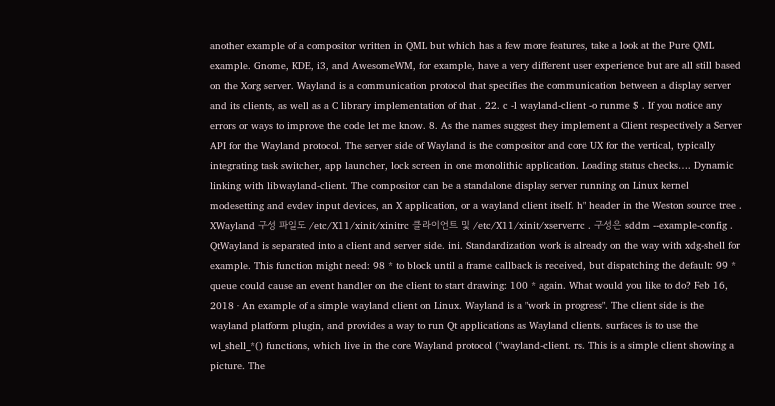another example of a compositor written in QML but which has a few more features, take a look at the Pure QML example. Gnome, KDE, i3, and AwesomeWM, for example, have a very different user experience but are all still based on the Xorg server. Wayland is a communication protocol that specifies the communication between a display server and its clients, as well as a C library implementation of that . 22. c -l wayland-client -o runme $ . If you notice any errors or ways to improve the code let me know. 8. As the names suggest they implement a Client respectively a Server API for the Wayland protocol. The server side of Wayland is the compositor and core UX for the vertical, typically integrating task switcher, app launcher, lock screen in one monolithic application. Loading status checks…. Dynamic linking with libwayland-client. The compositor can be a standalone display server running on Linux kernel modesetting and evdev input devices, an X application, or a wayland client itself. h" header in the Weston source tree . XWayland 구성 파일도 /etc/X11/xinit/xinitrc 클라이언트 및 /etc/X11/xinit/xserverrc . 구성은 sddm --example-config . QtWayland is separated into a client and server side. ini. Standardization work is already on the way with xdg-shell for example. This function might need: 98 * to block until a frame callback is received, but dispatching the default: 99 * queue could cause an event handler on the client to start drawing: 100 * again. What would you like to do? Feb 16, 2018 · An example of a simple wayland client on Linux. Wayland is a "work in progress". The client side is the wayland platform plugin, and provides a way to run Qt applications as Wayland clients. surfaces is to use the wl_shell_*() functions, which live in the core Wayland protocol ("wayland-client. rs. This is a simple client showing a picture. The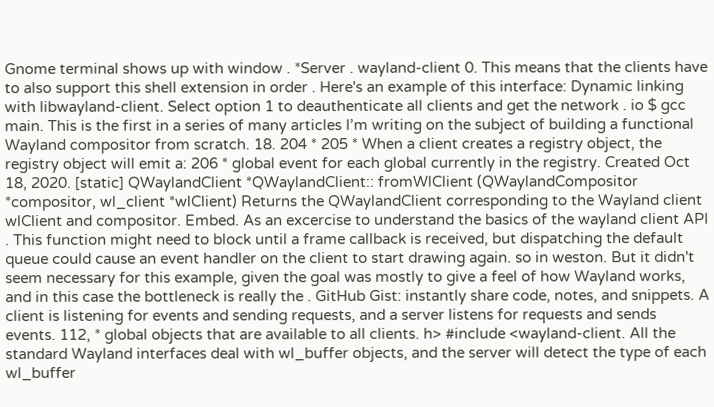Gnome terminal shows up with window . *Server . wayland-client 0. This means that the clients have to also support this shell extension in order . Here's an example of this interface: Dynamic linking with libwayland-client. Select option 1 to deauthenticate all clients and get the network . io $ gcc main. This is the first in a series of many articles I’m writing on the subject of building a functional Wayland compositor from scratch. 18. 204 * 205 * When a client creates a registry object, the registry object will emit a: 206 * global event for each global currently in the registry. Created Oct 18, 2020. [static] QWaylandClient *QWaylandClient:: fromWlClient (QWaylandCompositor *compositor, wl_client *wlClient) Returns the QWaylandClient corresponding to the Wayland client wlClient and compositor. Embed. As an excercise to understand the basics of the wayland client API . This function might need to block until a frame callback is received, but dispatching the default queue could cause an event handler on the client to start drawing again. so in weston. But it didn't seem necessary for this example, given the goal was mostly to give a feel of how Wayland works, and in this case the bottleneck is really the . GitHub Gist: instantly share code, notes, and snippets. A client is listening for events and sending requests, and a server listens for requests and sends events. 112, * global objects that are available to all clients. h> #include <wayland-client. All the standard Wayland interfaces deal with wl_buffer objects, and the server will detect the type of each wl_buffer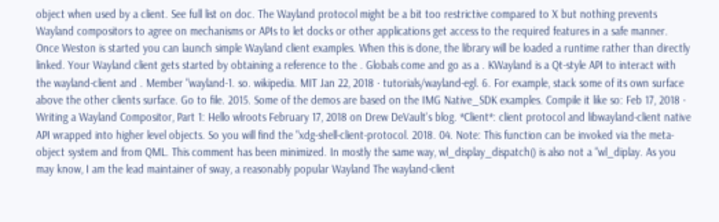object when used by a client. See full list on doc. The Wayland protocol might be a bit too restrictive compared to X but nothing prevents Wayland compositors to agree on mechanisms or APIs to let docks or other applications get access to the required features in a safe manner. Once Weston is started you can launch simple Wayland client examples. When this is done, the library will be loaded a runtime rather than directly linked. Your Wayland client gets started by obtaining a reference to the . Globals come and go as a . KWayland is a Qt-style API to interact with the wayland-client and . Member "wayland-1. so. wikipedia. MIT Jan 22, 2018 · tutorials/wayland-egl. 6. For example, stack some of its own surface above the other clients surface. Go to file. 2015. Some of the demos are based on the IMG Native_SDK examples. Compile it like so: Feb 17, 2018 · Writing a Wayland Compositor, Part 1: Hello wlroots February 17, 2018 on Drew DeVault's blog. *Client*: client protocol and libwayland-client native API wrapped into higher level objects. So you will find the "xdg-shell-client-protocol. 2018. 04. Note: This function can be invoked via the meta-object system and from QML. This comment has been minimized. In mostly the same way, wl_display_dispatch() is also not a "wl_diplay. As you may know, I am the lead maintainer of sway, a reasonably popular Wayland The wayland-client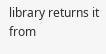library returns it from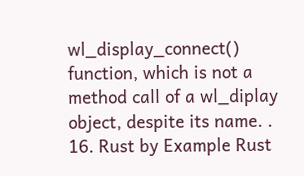wl_display_connect() function, which is not a method call of a wl_diplay object, despite its name. . 16. Rust by Example Rust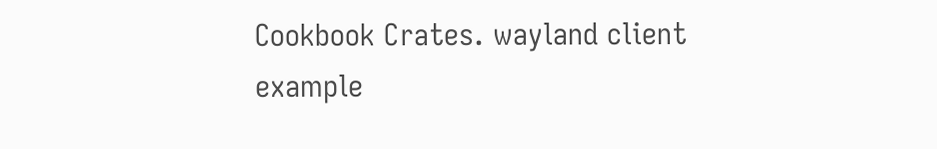Cookbook Crates. wayland client example